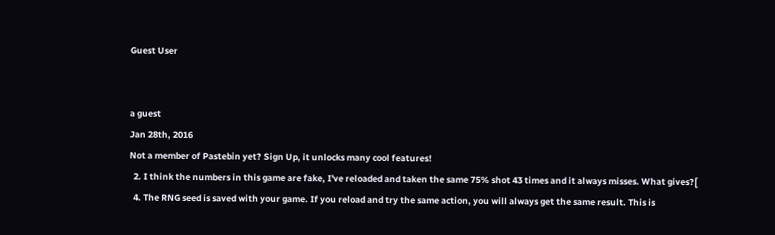Guest User


a guest
Jan 28th, 2016
Not a member of Pastebin yet? Sign Up, it unlocks many cool features!
  2. I think the numbers in this game are fake, I've reloaded and taken the same 75% shot 43 times and it always misses. What gives?[
  4. The RNG seed is saved with your game. If you reload and try the same action, you will always get the same result. This is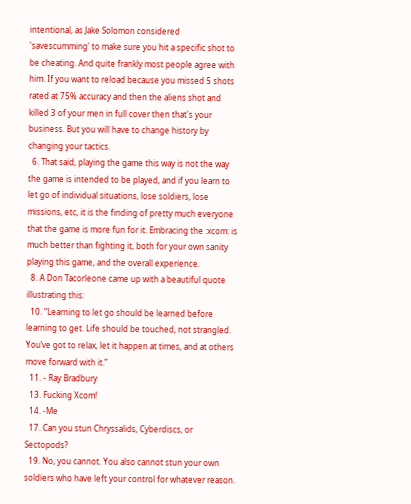intentional, as Jake Solomon considered 'savescumming' to make sure you hit a specific shot to be cheating. And quite frankly most people agree with him. If you want to reload because you missed 5 shots rated at 75% accuracy and then the aliens shot and killed 3 of your men in full cover then that's your business. But you will have to change history by changing your tactics.
  6. That said, playing the game this way is not the way the game is intended to be played, and if you learn to let go of individual situations, lose soldiers, lose missions, etc, it is the finding of pretty much everyone that the game is more fun for it. Embracing the :xcom: is much better than fighting it, both for your own sanity playing this game, and the overall experience.
  8. A Don Tacorleone came up with a beautiful quote illustrating this:
  10. “Learning to let go should be learned before learning to get. Life should be touched, not strangled. You’ve got to relax, let it happen at times, and at others move forward with it.”
  11. - Ray Bradbury
  13. Fucking Xcom!
  14. -Me
  17. Can you stun Chryssalids, Cyberdiscs, or Sectopods?
  19. No, you cannot. You also cannot stun your own soldiers who have left your control for whatever reason.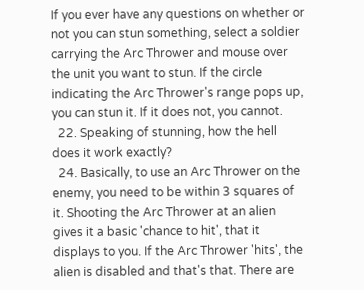If you ever have any questions on whether or not you can stun something, select a soldier carrying the Arc Thrower and mouse over the unit you want to stun. If the circle indicating the Arc Thrower's range pops up, you can stun it. If it does not, you cannot.
  22. Speaking of stunning, how the hell does it work exactly?
  24. Basically, to use an Arc Thrower on the enemy, you need to be within 3 squares of it. Shooting the Arc Thrower at an alien gives it a basic 'chance to hit', that it displays to you. If the Arc Thrower 'hits', the alien is disabled and that's that. There are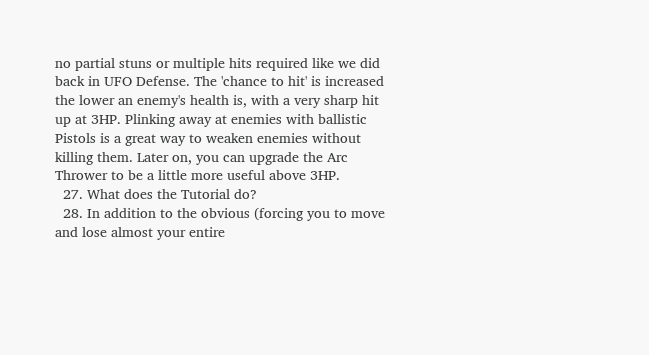no partial stuns or multiple hits required like we did back in UFO Defense. The 'chance to hit' is increased the lower an enemy's health is, with a very sharp hit up at 3HP. Plinking away at enemies with ballistic Pistols is a great way to weaken enemies without killing them. Later on, you can upgrade the Arc Thrower to be a little more useful above 3HP.
  27. What does the Tutorial do?
  28. In addition to the obvious (forcing you to move and lose almost your entire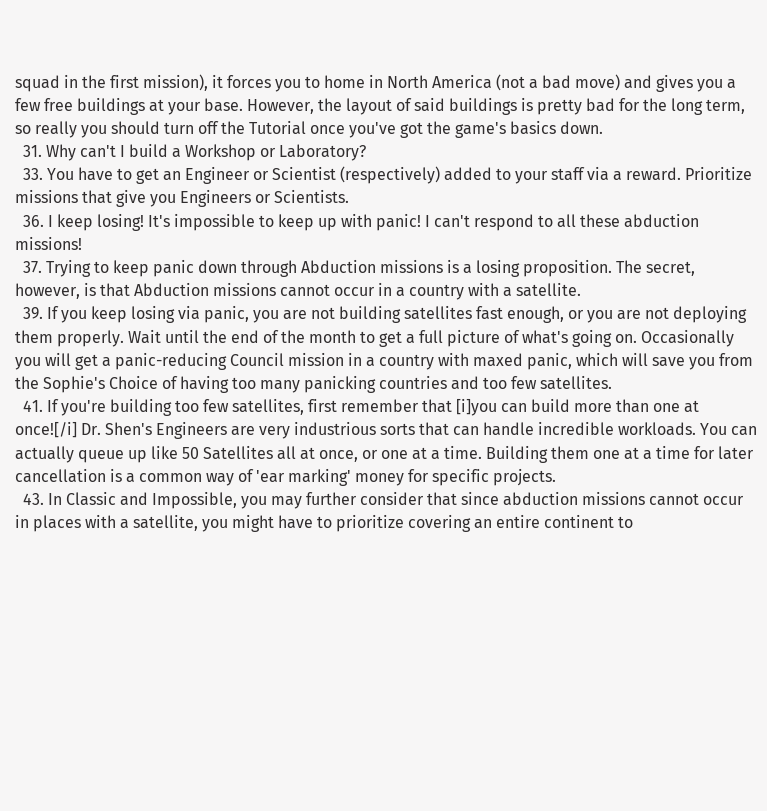squad in the first mission), it forces you to home in North America (not a bad move) and gives you a few free buildings at your base. However, the layout of said buildings is pretty bad for the long term, so really you should turn off the Tutorial once you've got the game's basics down.
  31. Why can't I build a Workshop or Laboratory?
  33. You have to get an Engineer or Scientist (respectively) added to your staff via a reward. Prioritize missions that give you Engineers or Scientists.
  36. I keep losing! It's impossible to keep up with panic! I can't respond to all these abduction missions!
  37. Trying to keep panic down through Abduction missions is a losing proposition. The secret, however, is that Abduction missions cannot occur in a country with a satellite.
  39. If you keep losing via panic, you are not building satellites fast enough, or you are not deploying them properly. Wait until the end of the month to get a full picture of what's going on. Occasionally you will get a panic-reducing Council mission in a country with maxed panic, which will save you from the Sophie's Choice of having too many panicking countries and too few satellites.
  41. If you're building too few satellites, first remember that [i]you can build more than one at once![/i] Dr. Shen's Engineers are very industrious sorts that can handle incredible workloads. You can actually queue up like 50 Satellites all at once, or one at a time. Building them one at a time for later cancellation is a common way of 'ear marking' money for specific projects.
  43. In Classic and Impossible, you may further consider that since abduction missions cannot occur in places with a satellite, you might have to prioritize covering an entire continent to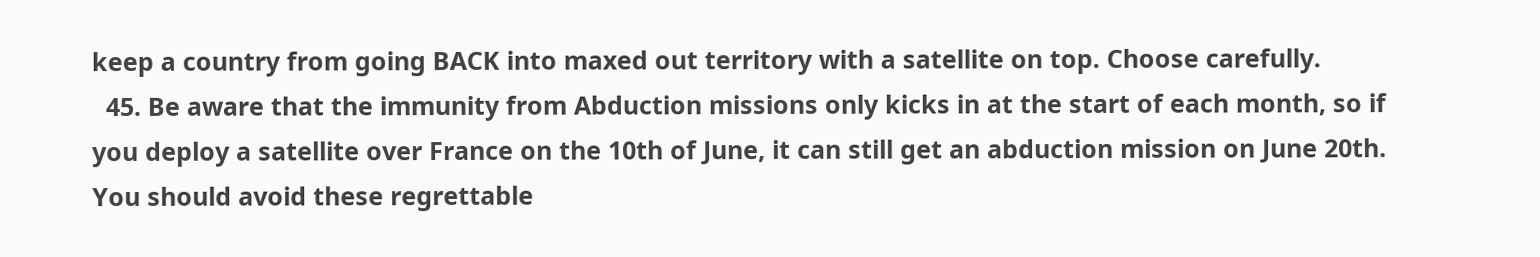keep a country from going BACK into maxed out territory with a satellite on top. Choose carefully.
  45. Be aware that the immunity from Abduction missions only kicks in at the start of each month, so if you deploy a satellite over France on the 10th of June, it can still get an abduction mission on June 20th. You should avoid these regrettable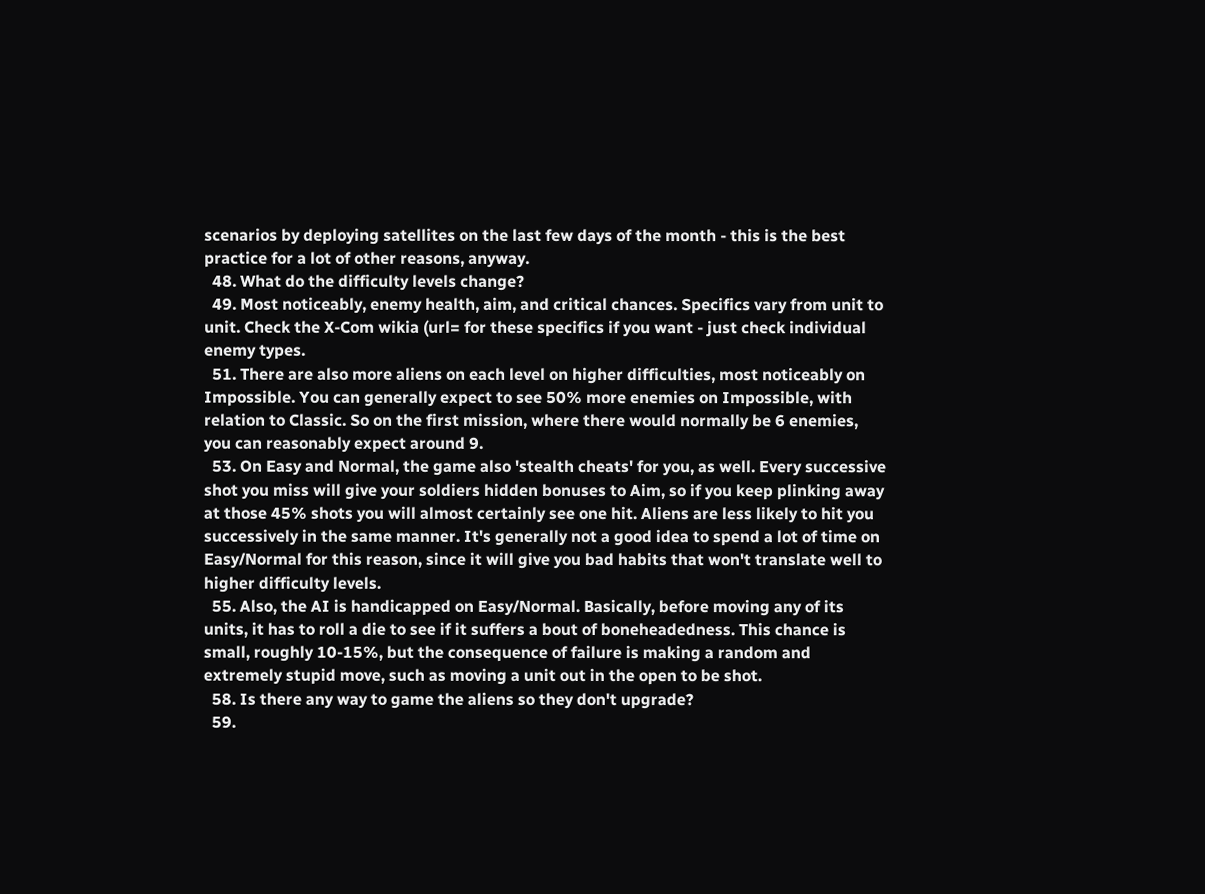scenarios by deploying satellites on the last few days of the month - this is the best practice for a lot of other reasons, anyway.
  48. What do the difficulty levels change?
  49. Most noticeably, enemy health, aim, and critical chances. Specifics vary from unit to unit. Check the X-Com wikia (url= for these specifics if you want - just check individual enemy types.
  51. There are also more aliens on each level on higher difficulties, most noticeably on Impossible. You can generally expect to see 50% more enemies on Impossible, with relation to Classic. So on the first mission, where there would normally be 6 enemies, you can reasonably expect around 9.
  53. On Easy and Normal, the game also 'stealth cheats' for you, as well. Every successive shot you miss will give your soldiers hidden bonuses to Aim, so if you keep plinking away at those 45% shots you will almost certainly see one hit. Aliens are less likely to hit you successively in the same manner. It's generally not a good idea to spend a lot of time on Easy/Normal for this reason, since it will give you bad habits that won't translate well to higher difficulty levels.
  55. Also, the AI is handicapped on Easy/Normal. Basically, before moving any of its units, it has to roll a die to see if it suffers a bout of boneheadedness. This chance is small, roughly 10-15%, but the consequence of failure is making a random and extremely stupid move, such as moving a unit out in the open to be shot.
  58. Is there any way to game the aliens so they don't upgrade?
  59.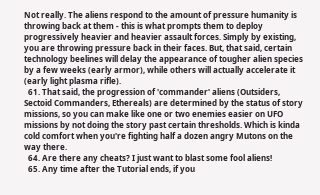Not really. The aliens respond to the amount of pressure humanity is throwing back at them - this is what prompts them to deploy progressively heavier and heavier assault forces. Simply by existing, you are throwing pressure back in their faces. But, that said, certain technology beelines will delay the appearance of tougher alien species by a few weeks (early armor), while others will actually accelerate it (early light plasma rifle).
  61. That said, the progression of 'commander' aliens (Outsiders, Sectoid Commanders, Ethereals) are determined by the status of story missions, so you can make like one or two enemies easier on UFO missions by not doing the story past certain thresholds. Which is kinda cold comfort when you're fighting half a dozen angry Mutons on the way there.
  64. Are there any cheats? I just want to blast some fool aliens!
  65. Any time after the Tutorial ends, if you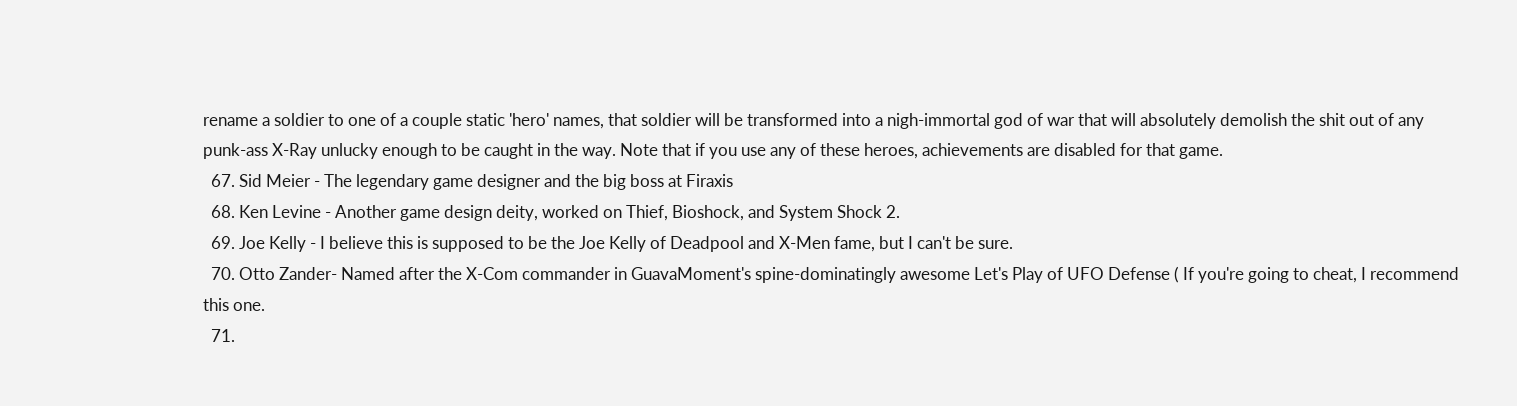rename a soldier to one of a couple static 'hero' names, that soldier will be transformed into a nigh-immortal god of war that will absolutely demolish the shit out of any punk-ass X-Ray unlucky enough to be caught in the way. Note that if you use any of these heroes, achievements are disabled for that game.
  67. Sid Meier - The legendary game designer and the big boss at Firaxis
  68. Ken Levine - Another game design deity, worked on Thief, Bioshock, and System Shock 2.
  69. Joe Kelly - I believe this is supposed to be the Joe Kelly of Deadpool and X-Men fame, but I can't be sure.
  70. Otto Zander- Named after the X-Com commander in GuavaMoment's spine-dominatingly awesome Let's Play of UFO Defense ( If you're going to cheat, I recommend this one.
  71.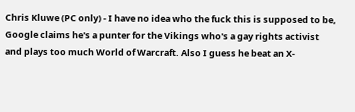Chris Kluwe (PC only) - I have no idea who the fuck this is supposed to be, Google claims he's a punter for the Vikings who's a gay rights activist and plays too much World of Warcraft. Also I guess he beat an X-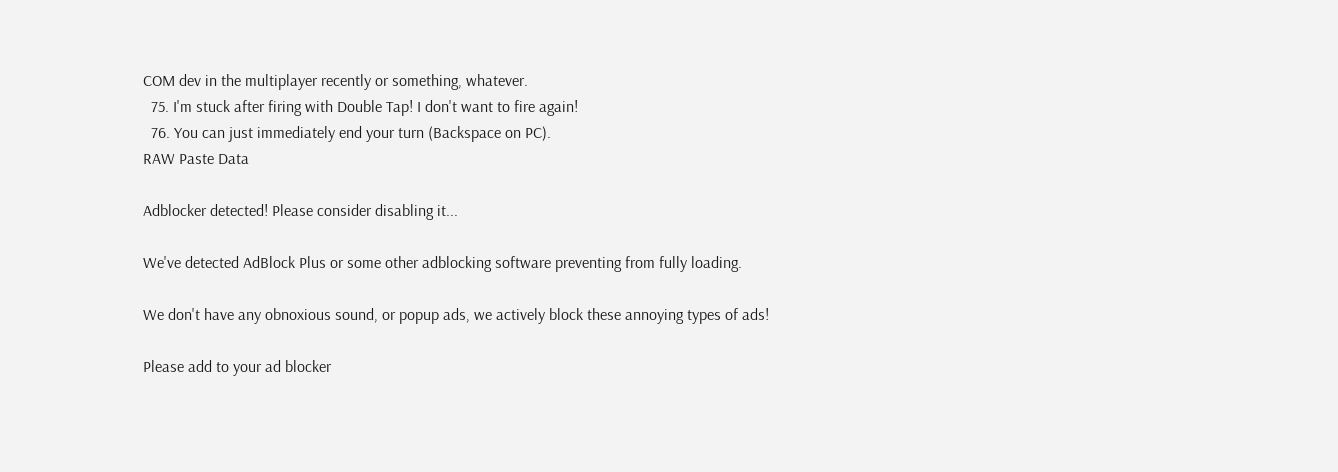COM dev in the multiplayer recently or something, whatever.
  75. I'm stuck after firing with Double Tap! I don't want to fire again!
  76. You can just immediately end your turn (Backspace on PC).
RAW Paste Data

Adblocker detected! Please consider disabling it...

We've detected AdBlock Plus or some other adblocking software preventing from fully loading.

We don't have any obnoxious sound, or popup ads, we actively block these annoying types of ads!

Please add to your ad blocker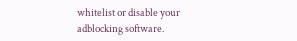whitelist or disable your adblocking software.